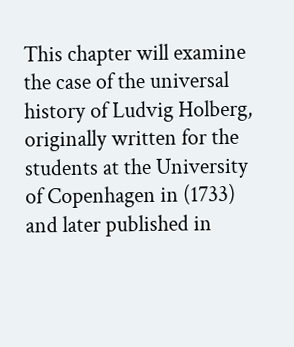This chapter will examine the case of the universal history of Ludvig Holberg, originally written for the students at the University of Copenhagen in (1733) and later published in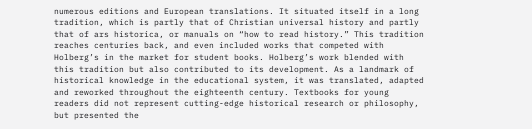numerous editions and European translations. It situated itself in a long tradition, which is partly that of Christian universal history and partly that of ars historica, or manuals on “how to read history.” This tradition reaches centuries back, and even included works that competed with Holberg’s in the market for student books. Holberg’s work blended with this tradition but also contributed to its development. As a landmark of historical knowledge in the educational system, it was translated, adapted and reworked throughout the eighteenth century. Textbooks for young readers did not represent cutting-edge historical research or philosophy, but presented the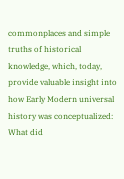commonplaces and simple truths of historical knowledge, which, today, provide valuable insight into how Early Modern universal history was conceptualized: What did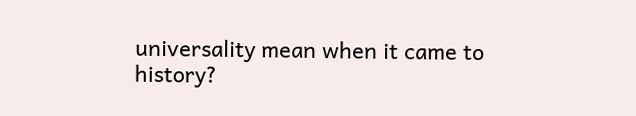universality mean when it came to history?